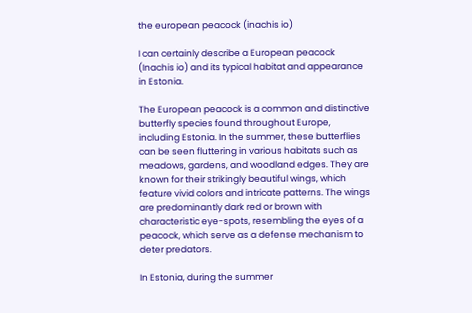the european peacock (inachis io)

I can certainly describe a European peacock (Inachis io) and its typical habitat and appearance in Estonia.

The European peacock is a common and distinctive butterfly species found throughout Europe, including Estonia. In the summer, these butterflies can be seen fluttering in various habitats such as meadows, gardens, and woodland edges. They are known for their strikingly beautiful wings, which feature vivid colors and intricate patterns. The wings are predominantly dark red or brown with characteristic eye-spots, resembling the eyes of a peacock, which serve as a defense mechanism to deter predators.

In Estonia, during the summer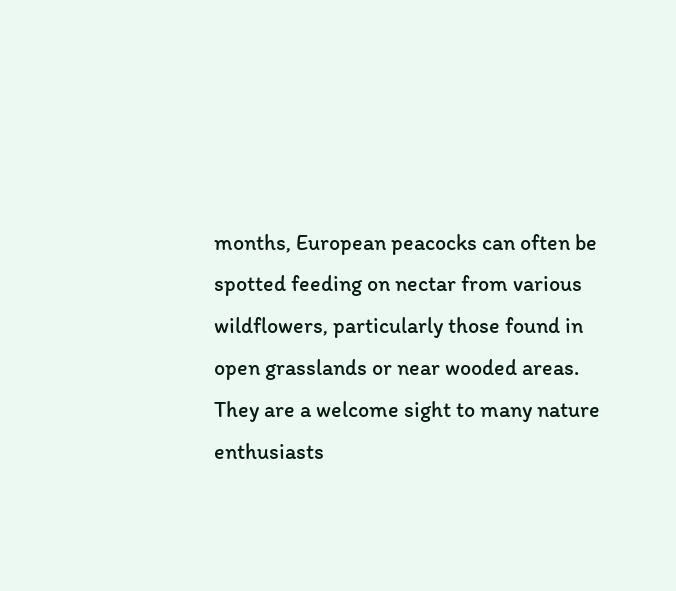months, European peacocks can often be spotted feeding on nectar from various wildflowers, particularly those found in open grasslands or near wooded areas. They are a welcome sight to many nature enthusiasts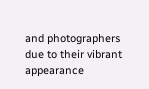and photographers due to their vibrant appearance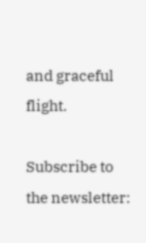and graceful flight.

Subscribe to the newsletter: